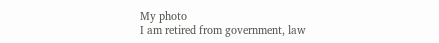My photo
I am retired from government, law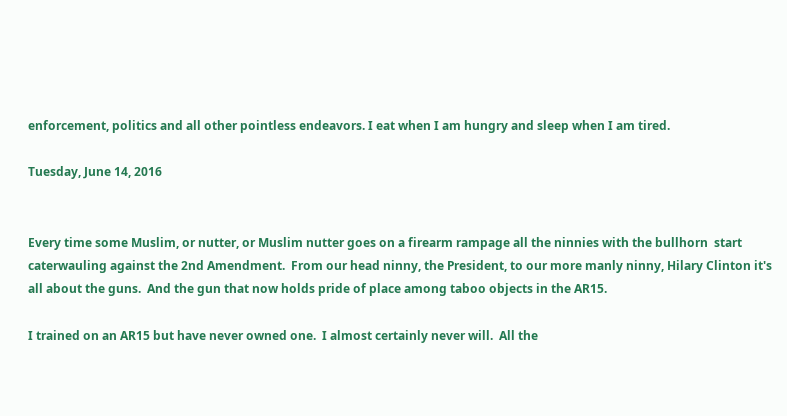enforcement, politics and all other pointless endeavors. I eat when I am hungry and sleep when I am tired.

Tuesday, June 14, 2016


Every time some Muslim, or nutter, or Muslim nutter goes on a firearm rampage all the ninnies with the bullhorn  start caterwauling against the 2nd Amendment.  From our head ninny, the President, to our more manly ninny, Hilary Clinton it's all about the guns.  And the gun that now holds pride of place among taboo objects in the AR15.

I trained on an AR15 but have never owned one.  I almost certainly never will.  All the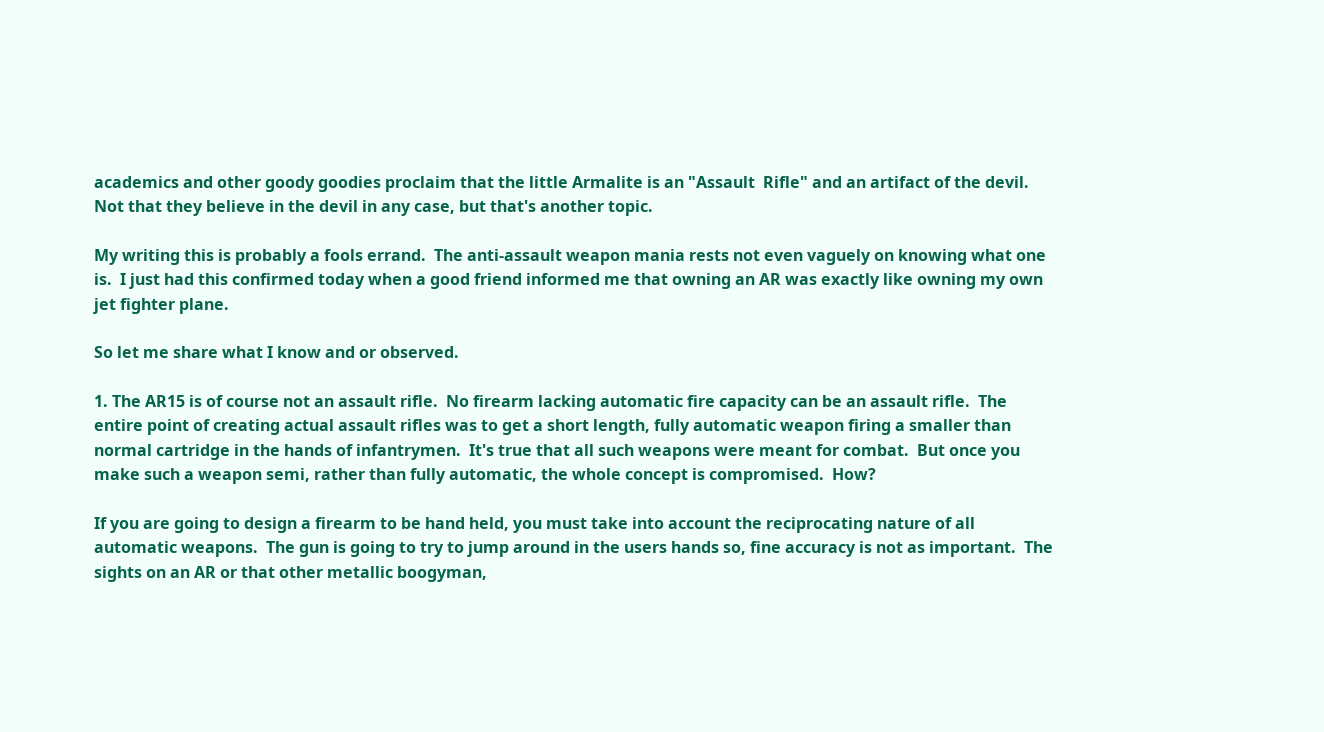academics and other goody goodies proclaim that the little Armalite is an "Assault  Rifle" and an artifact of the devil.  Not that they believe in the devil in any case, but that's another topic.

My writing this is probably a fools errand.  The anti-assault weapon mania rests not even vaguely on knowing what one is.  I just had this confirmed today when a good friend informed me that owning an AR was exactly like owning my own jet fighter plane.

So let me share what I know and or observed.

1. The AR15 is of course not an assault rifle.  No firearm lacking automatic fire capacity can be an assault rifle.  The entire point of creating actual assault rifles was to get a short length, fully automatic weapon firing a smaller than normal cartridge in the hands of infantrymen.  It's true that all such weapons were meant for combat.  But once you make such a weapon semi, rather than fully automatic, the whole concept is compromised.  How?

If you are going to design a firearm to be hand held, you must take into account the reciprocating nature of all automatic weapons.  The gun is going to try to jump around in the users hands so, fine accuracy is not as important.  The sights on an AR or that other metallic boogyman,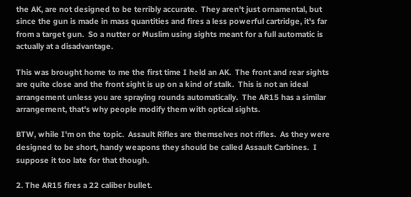the AK, are not designed to be terribly accurate.  They aren't just ornamental, but since the gun is made in mass quantities and fires a less powerful cartridge, it's far from a target gun.  So a nutter or Muslim using sights meant for a full automatic is actually at a disadvantage.

This was brought home to me the first time I held an AK.  The front and rear sights are quite close and the front sight is up on a kind of stalk.  This is not an ideal arrangement unless you are spraying rounds automatically.  The AR15 has a similar arrangement, that's why people modify them with optical sights.

BTW, while I'm on the topic.  Assault Rifles are themselves not rifles.  As they were designed to be short, handy weapons they should be called Assault Carbines.  I suppose it too late for that though.

2. The AR15 fires a 22 caliber bullet.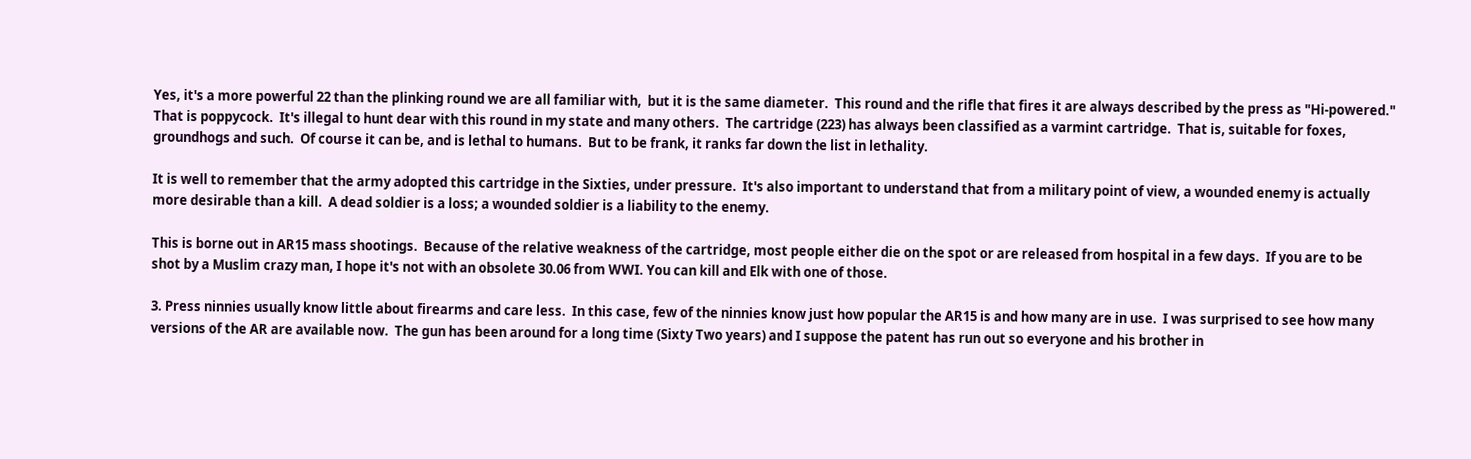Yes, it's a more powerful 22 than the plinking round we are all familiar with,  but it is the same diameter.  This round and the rifle that fires it are always described by the press as "Hi-powered."   That is poppycock.  It's illegal to hunt dear with this round in my state and many others.  The cartridge (223) has always been classified as a varmint cartridge.  That is, suitable for foxes, groundhogs and such.  Of course it can be, and is lethal to humans.  But to be frank, it ranks far down the list in lethality.

It is well to remember that the army adopted this cartridge in the Sixties, under pressure.  It's also important to understand that from a military point of view, a wounded enemy is actually more desirable than a kill.  A dead soldier is a loss; a wounded soldier is a liability to the enemy.

This is borne out in AR15 mass shootings.  Because of the relative weakness of the cartridge, most people either die on the spot or are released from hospital in a few days.  If you are to be shot by a Muslim crazy man, I hope it's not with an obsolete 30.06 from WWI. You can kill and Elk with one of those.

3. Press ninnies usually know little about firearms and care less.  In this case, few of the ninnies know just how popular the AR15 is and how many are in use.  I was surprised to see how many versions of the AR are available now.  The gun has been around for a long time (Sixty Two years) and I suppose the patent has run out so everyone and his brother in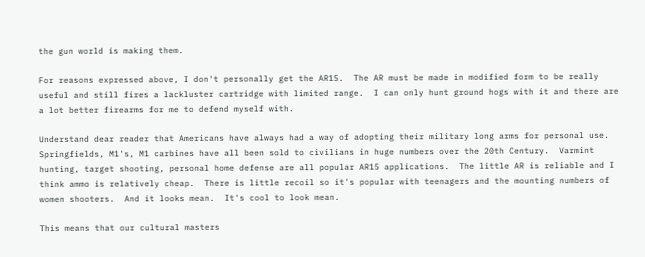the gun world is making them.

For reasons expressed above, I don't personally get the AR15.  The AR must be made in modified form to be really useful and still fires a lackluster cartridge with limited range.  I can only hunt ground hogs with it and there are a lot better firearms for me to defend myself with.

Understand dear reader that Americans have always had a way of adopting their military long arms for personal use.  Springfields, M1's, M1 carbines have all been sold to civilians in huge numbers over the 20th Century.  Varmint hunting, target shooting, personal home defense are all popular AR15 applications.  The little AR is reliable and I think ammo is relatively cheap.  There is little recoil so it's popular with teenagers and the mounting numbers of women shooters.  And it looks mean.  It's cool to look mean.

This means that our cultural masters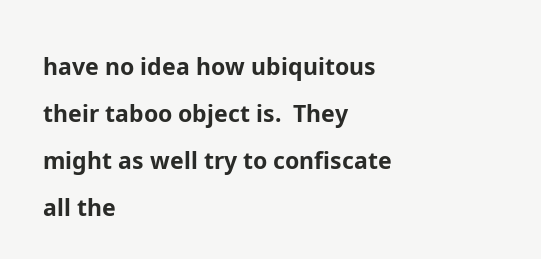have no idea how ubiquitous their taboo object is.  They might as well try to confiscate all the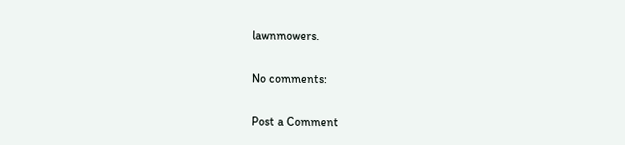lawnmowers.

No comments:

Post a Comment